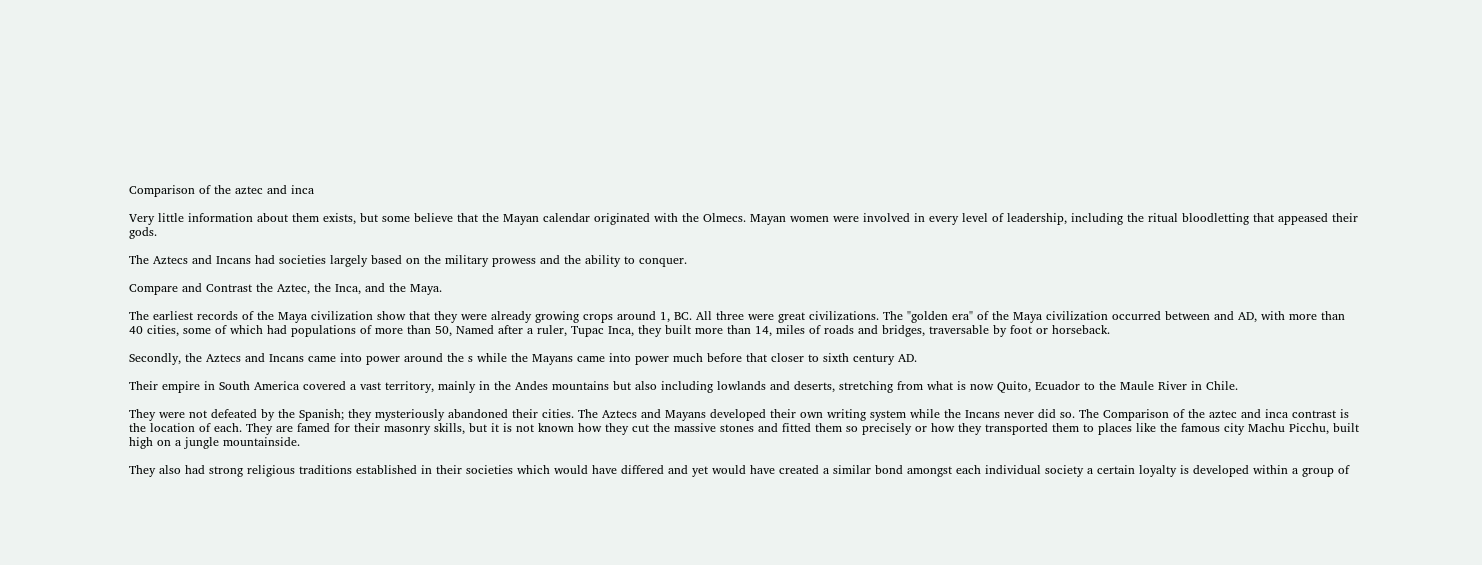Comparison of the aztec and inca

Very little information about them exists, but some believe that the Mayan calendar originated with the Olmecs. Mayan women were involved in every level of leadership, including the ritual bloodletting that appeased their gods.

The Aztecs and Incans had societies largely based on the military prowess and the ability to conquer.

Compare and Contrast the Aztec, the Inca, and the Maya.

The earliest records of the Maya civilization show that they were already growing crops around 1, BC. All three were great civilizations. The "golden era" of the Maya civilization occurred between and AD, with more than 40 cities, some of which had populations of more than 50, Named after a ruler, Tupac Inca, they built more than 14, miles of roads and bridges, traversable by foot or horseback.

Secondly, the Aztecs and Incans came into power around the s while the Mayans came into power much before that closer to sixth century AD.

Their empire in South America covered a vast territory, mainly in the Andes mountains but also including lowlands and deserts, stretching from what is now Quito, Ecuador to the Maule River in Chile.

They were not defeated by the Spanish; they mysteriously abandoned their cities. The Aztecs and Mayans developed their own writing system while the Incans never did so. The Comparison of the aztec and inca contrast is the location of each. They are famed for their masonry skills, but it is not known how they cut the massive stones and fitted them so precisely or how they transported them to places like the famous city Machu Picchu, built high on a jungle mountainside.

They also had strong religious traditions established in their societies which would have differed and yet would have created a similar bond amongst each individual society a certain loyalty is developed within a group of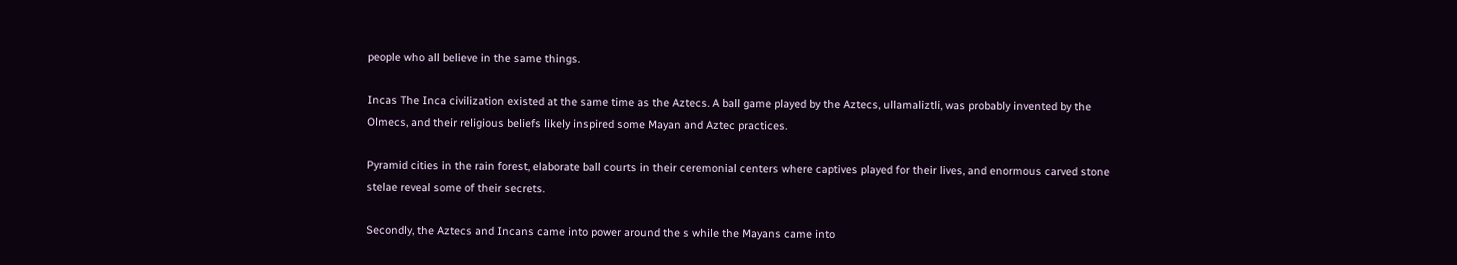people who all believe in the same things.

Incas The Inca civilization existed at the same time as the Aztecs. A ball game played by the Aztecs, ullamaliztli, was probably invented by the Olmecs, and their religious beliefs likely inspired some Mayan and Aztec practices.

Pyramid cities in the rain forest, elaborate ball courts in their ceremonial centers where captives played for their lives, and enormous carved stone stelae reveal some of their secrets.

Secondly, the Aztecs and Incans came into power around the s while the Mayans came into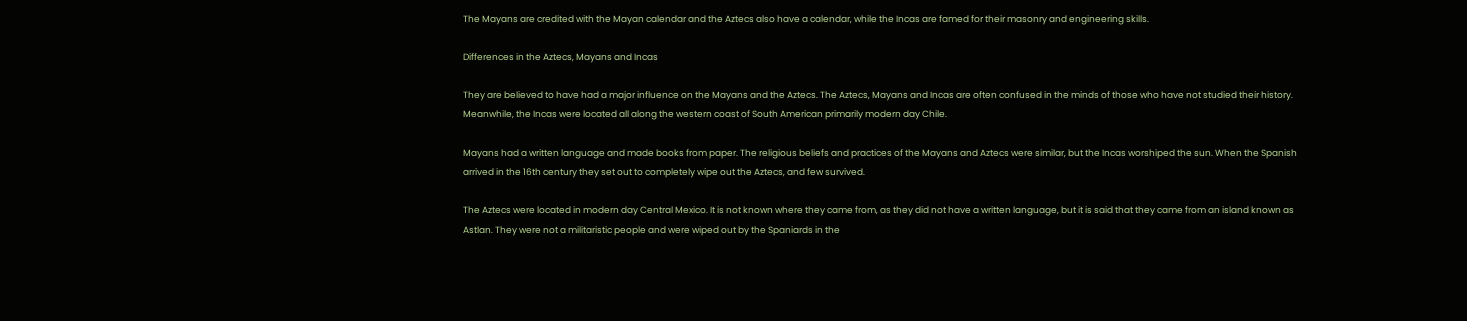The Mayans are credited with the Mayan calendar and the Aztecs also have a calendar, while the Incas are famed for their masonry and engineering skills.

Differences in the Aztecs, Mayans and Incas

They are believed to have had a major influence on the Mayans and the Aztecs. The Aztecs, Mayans and Incas are often confused in the minds of those who have not studied their history. Meanwhile, the Incas were located all along the western coast of South American primarily modern day Chile.

Mayans had a written language and made books from paper. The religious beliefs and practices of the Mayans and Aztecs were similar, but the Incas worshiped the sun. When the Spanish arrived in the 16th century they set out to completely wipe out the Aztecs, and few survived.

The Aztecs were located in modern day Central Mexico. It is not known where they came from, as they did not have a written language, but it is said that they came from an island known as Astlan. They were not a militaristic people and were wiped out by the Spaniards in the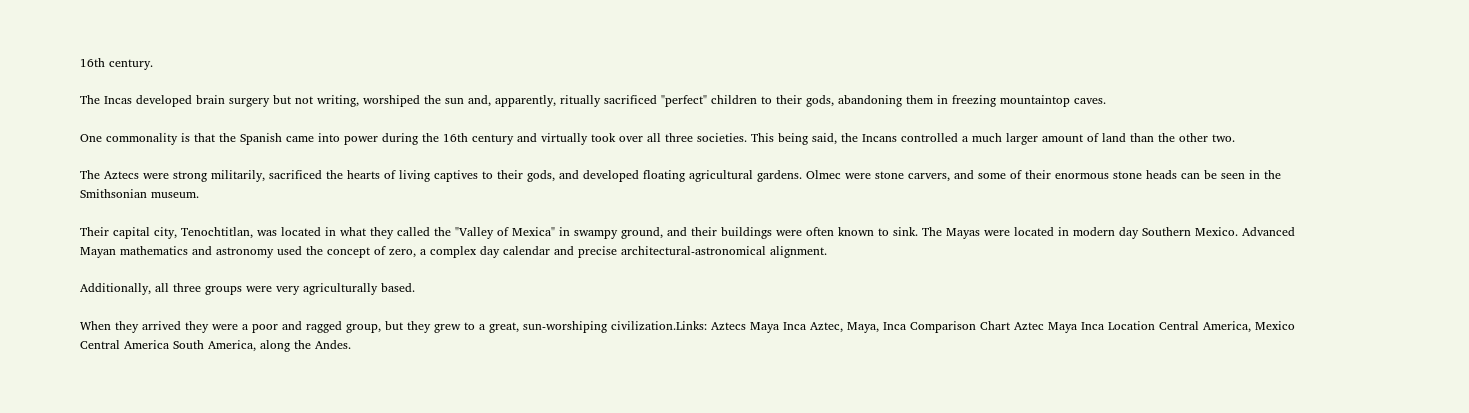16th century.

The Incas developed brain surgery but not writing, worshiped the sun and, apparently, ritually sacrificed "perfect" children to their gods, abandoning them in freezing mountaintop caves.

One commonality is that the Spanish came into power during the 16th century and virtually took over all three societies. This being said, the Incans controlled a much larger amount of land than the other two.

The Aztecs were strong militarily, sacrificed the hearts of living captives to their gods, and developed floating agricultural gardens. Olmec were stone carvers, and some of their enormous stone heads can be seen in the Smithsonian museum.

Their capital city, Tenochtitlan, was located in what they called the "Valley of Mexica" in swampy ground, and their buildings were often known to sink. The Mayas were located in modern day Southern Mexico. Advanced Mayan mathematics and astronomy used the concept of zero, a complex day calendar and precise architectural-astronomical alignment.

Additionally, all three groups were very agriculturally based.

When they arrived they were a poor and ragged group, but they grew to a great, sun-worshiping civilization.Links: Aztecs Maya Inca Aztec, Maya, Inca Comparison Chart Aztec Maya Inca Location Central America, Mexico Central America South America, along the Andes.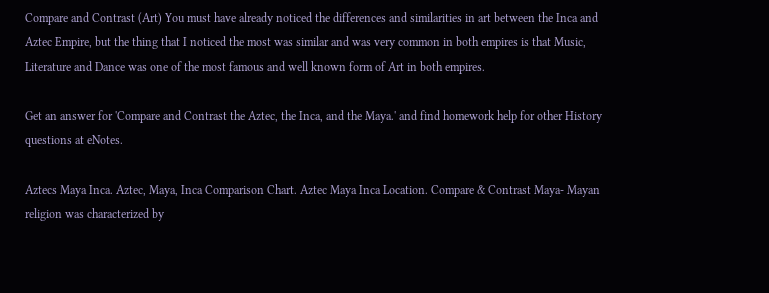Compare and Contrast (Art) You must have already noticed the differences and similarities in art between the Inca and Aztec Empire, but the thing that I noticed the most was similar and was very common in both empires is that Music, Literature and Dance was one of the most famous and well known form of Art in both empires.

Get an answer for 'Compare and Contrast the Aztec, the Inca, and the Maya.' and find homework help for other History questions at eNotes.

Aztecs Maya Inca. Aztec, Maya, Inca Comparison Chart. Aztec Maya Inca Location. Compare & Contrast Maya- Mayan religion was characterized by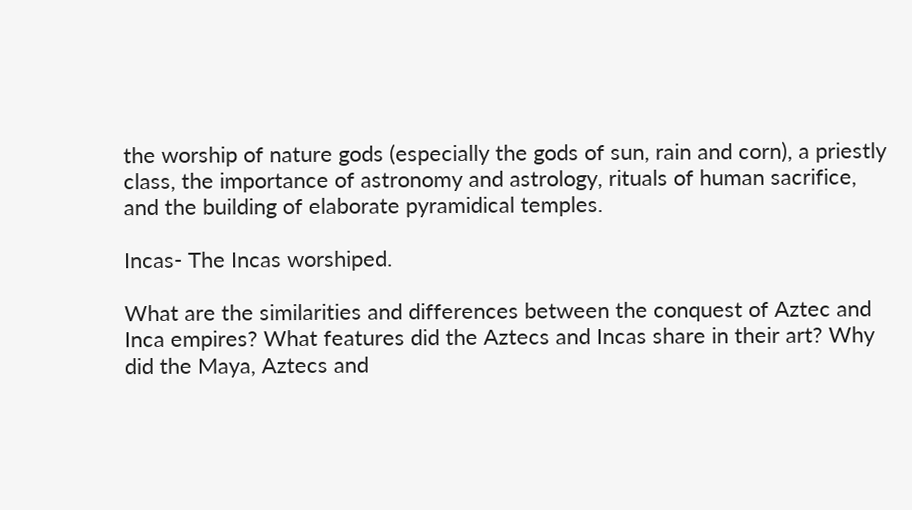the worship of nature gods (especially the gods of sun, rain and corn), a priestly class, the importance of astronomy and astrology, rituals of human sacrifice, and the building of elaborate pyramidical temples.

Incas- The Incas worshiped.

What are the similarities and differences between the conquest of Aztec and Inca empires? What features did the Aztecs and Incas share in their art? Why did the Maya, Aztecs and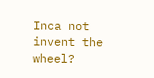Inca not invent the wheel?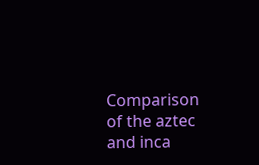Comparison of the aztec and inca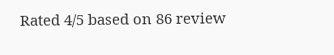Rated 4/5 based on 86 review